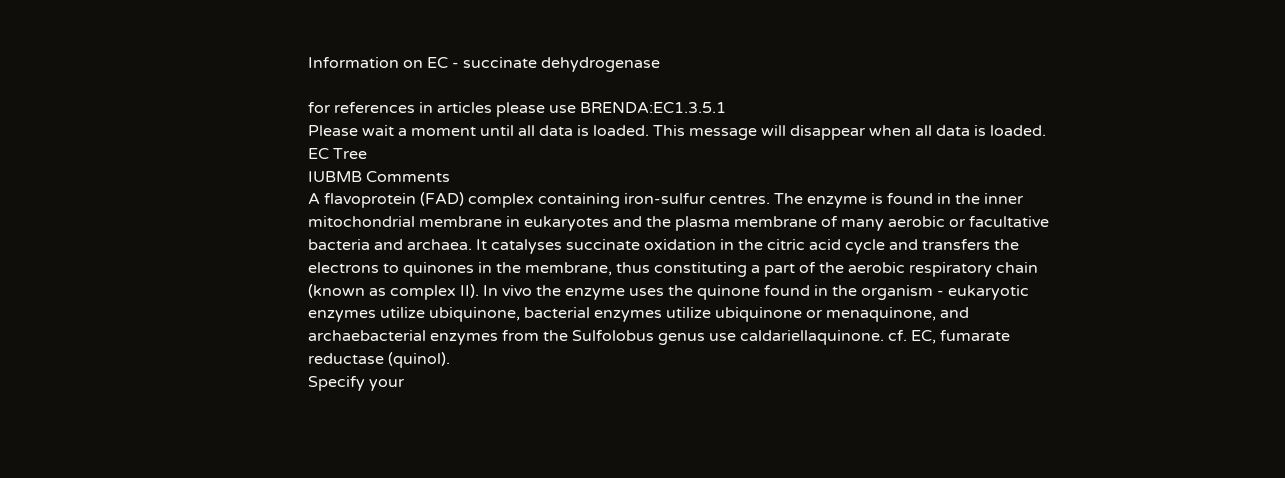Information on EC - succinate dehydrogenase

for references in articles please use BRENDA:EC1.3.5.1
Please wait a moment until all data is loaded. This message will disappear when all data is loaded.
EC Tree
IUBMB Comments
A flavoprotein (FAD) complex containing iron-sulfur centres. The enzyme is found in the inner mitochondrial membrane in eukaryotes and the plasma membrane of many aerobic or facultative bacteria and archaea. It catalyses succinate oxidation in the citric acid cycle and transfers the electrons to quinones in the membrane, thus constituting a part of the aerobic respiratory chain (known as complex II). In vivo the enzyme uses the quinone found in the organism - eukaryotic enzymes utilize ubiquinone, bacterial enzymes utilize ubiquinone or menaquinone, and archaebacterial enzymes from the Sulfolobus genus use caldariellaquinone. cf. EC, fumarate reductase (quinol).
Specify your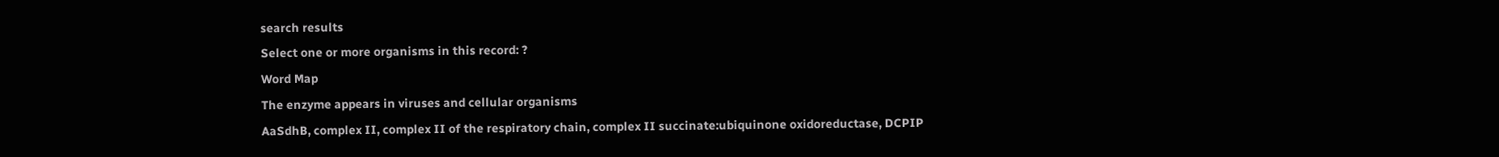search results
Select one or more organisms in this record: ?
Word Map
The enzyme appears in viruses and cellular organisms
AaSdhB, complex II, complex II of the respiratory chain, complex II succinate:ubiquinone oxidoreductase, DCPIP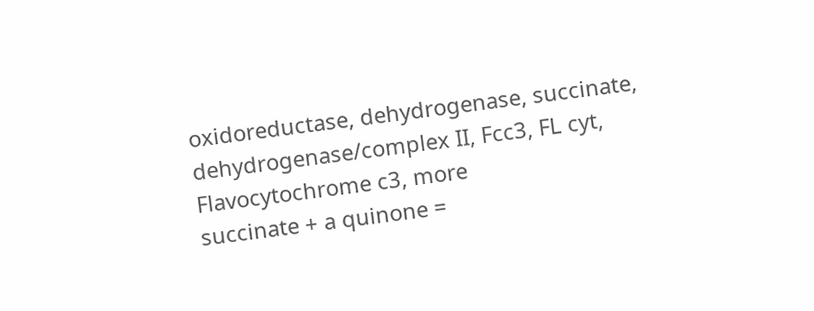oxidoreductase, dehydrogenase, succinate, dehydrogenase/complex II, Fcc3, FL cyt, Flavocytochrome c3, more
succinate + a quinone =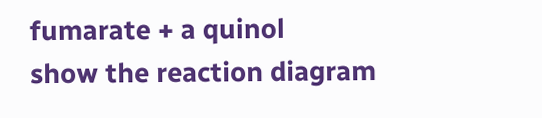fumarate + a quinol
show the reaction diagram